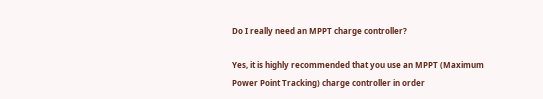Do I really need an MPPT charge controller?

Yes, it is highly recommended that you use an MPPT (Maximum Power Point Tracking) charge controller in order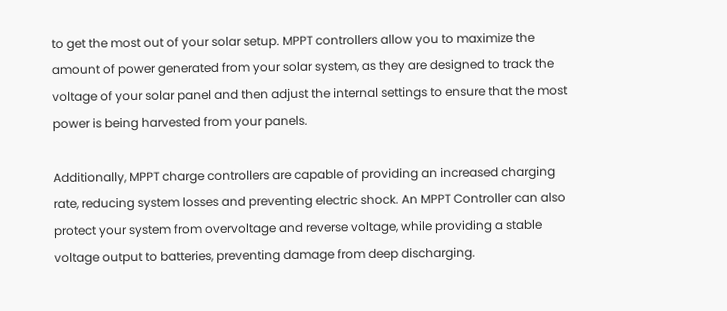to get the most out of your solar setup. MPPT controllers allow you to maximize the amount of power generated from your solar system, as they are designed to track the voltage of your solar panel and then adjust the internal settings to ensure that the most power is being harvested from your panels.

Additionally, MPPT charge controllers are capable of providing an increased charging rate, reducing system losses and preventing electric shock. An MPPT Controller can also protect your system from overvoltage and reverse voltage, while providing a stable voltage output to batteries, preventing damage from deep discharging.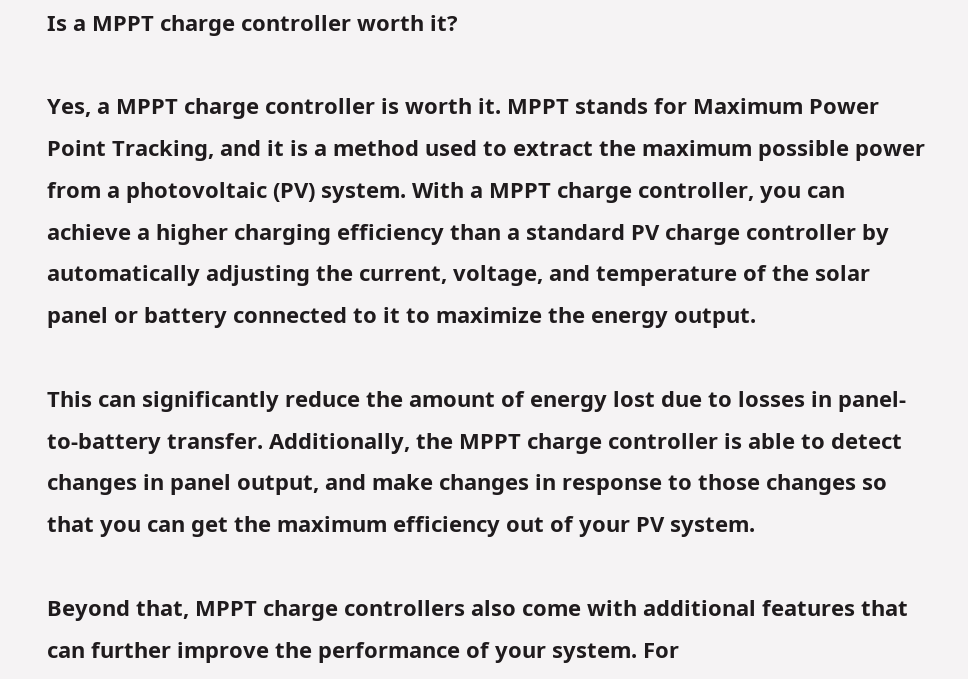Is a MPPT charge controller worth it?

Yes, a MPPT charge controller is worth it. MPPT stands for Maximum Power Point Tracking, and it is a method used to extract the maximum possible power from a photovoltaic (PV) system. With a MPPT charge controller, you can achieve a higher charging efficiency than a standard PV charge controller by automatically adjusting the current, voltage, and temperature of the solar panel or battery connected to it to maximize the energy output.

This can significantly reduce the amount of energy lost due to losses in panel-to-battery transfer. Additionally, the MPPT charge controller is able to detect changes in panel output, and make changes in response to those changes so that you can get the maximum efficiency out of your PV system.

Beyond that, MPPT charge controllers also come with additional features that can further improve the performance of your system. For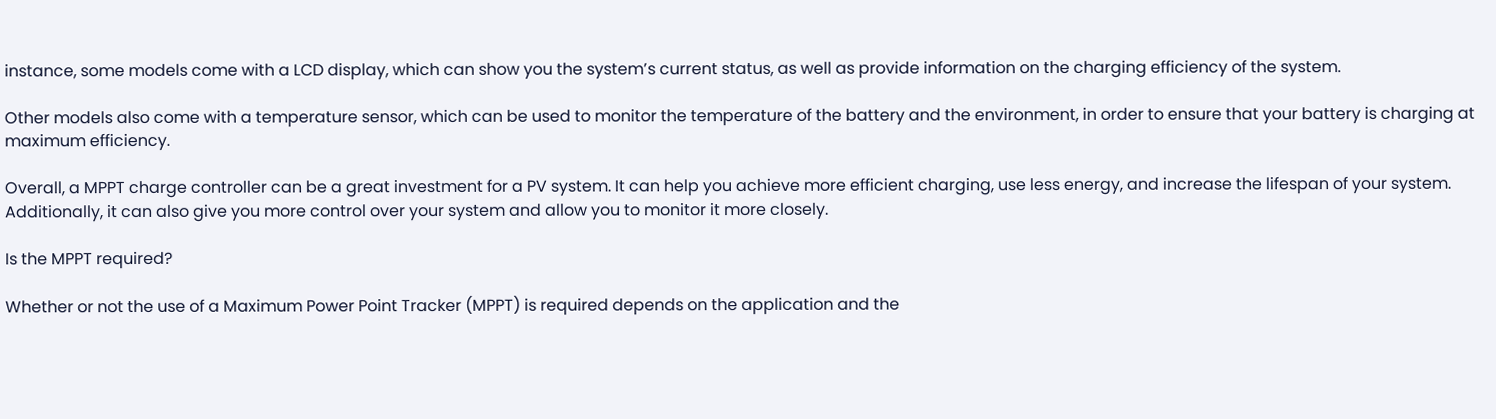instance, some models come with a LCD display, which can show you the system’s current status, as well as provide information on the charging efficiency of the system.

Other models also come with a temperature sensor, which can be used to monitor the temperature of the battery and the environment, in order to ensure that your battery is charging at maximum efficiency.

Overall, a MPPT charge controller can be a great investment for a PV system. It can help you achieve more efficient charging, use less energy, and increase the lifespan of your system. Additionally, it can also give you more control over your system and allow you to monitor it more closely.

Is the MPPT required?

Whether or not the use of a Maximum Power Point Tracker (MPPT) is required depends on the application and the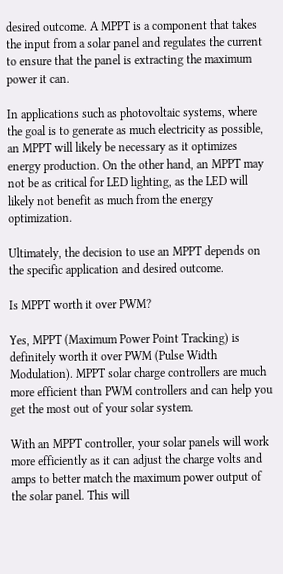desired outcome. A MPPT is a component that takes the input from a solar panel and regulates the current to ensure that the panel is extracting the maximum power it can.

In applications such as photovoltaic systems, where the goal is to generate as much electricity as possible, an MPPT will likely be necessary as it optimizes energy production. On the other hand, an MPPT may not be as critical for LED lighting, as the LED will likely not benefit as much from the energy optimization.

Ultimately, the decision to use an MPPT depends on the specific application and desired outcome.

Is MPPT worth it over PWM?

Yes, MPPT (Maximum Power Point Tracking) is definitely worth it over PWM (Pulse Width Modulation). MPPT solar charge controllers are much more efficient than PWM controllers and can help you get the most out of your solar system.

With an MPPT controller, your solar panels will work more efficiently as it can adjust the charge volts and amps to better match the maximum power output of the solar panel. This will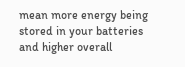mean more energy being stored in your batteries and higher overall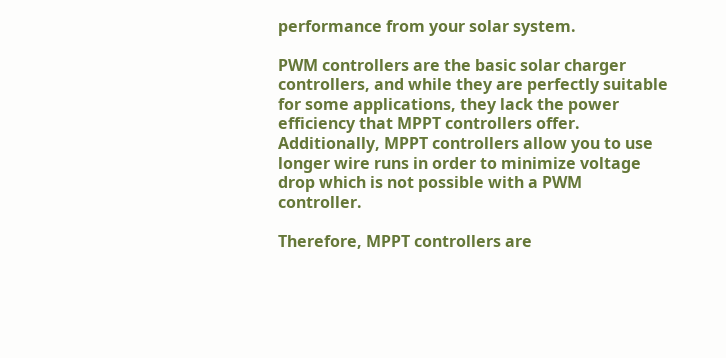performance from your solar system.

PWM controllers are the basic solar charger controllers, and while they are perfectly suitable for some applications, they lack the power efficiency that MPPT controllers offer. Additionally, MPPT controllers allow you to use longer wire runs in order to minimize voltage drop which is not possible with a PWM controller.

Therefore, MPPT controllers are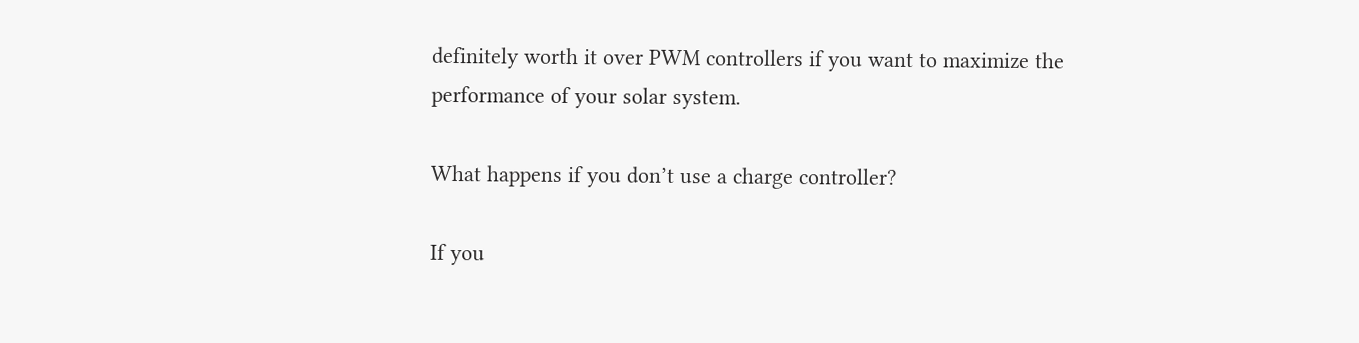definitely worth it over PWM controllers if you want to maximize the performance of your solar system.

What happens if you don’t use a charge controller?

If you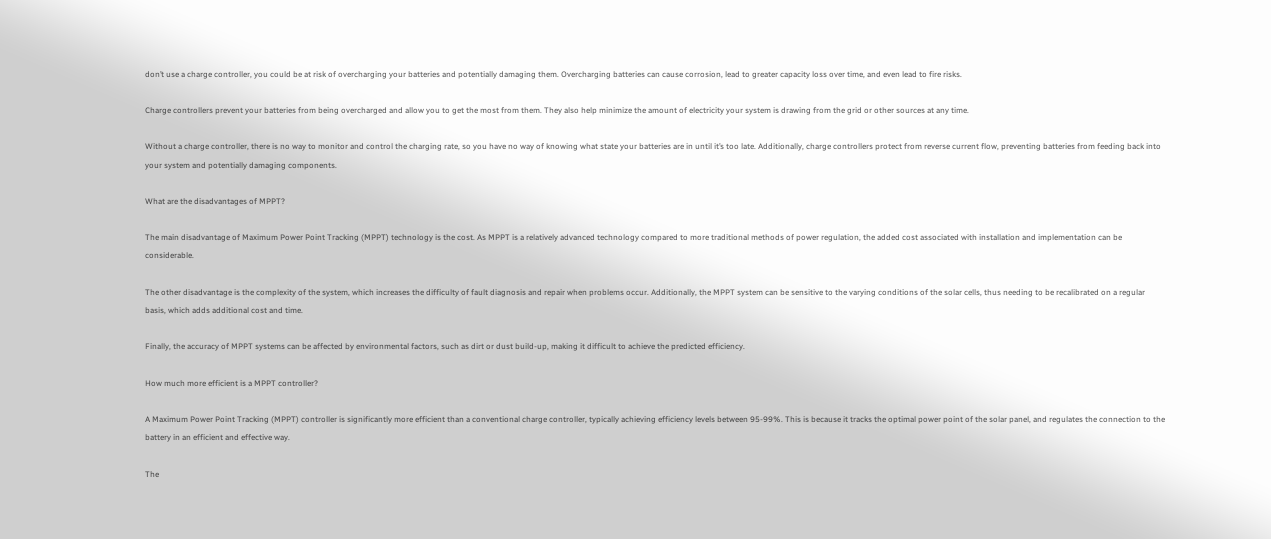don’t use a charge controller, you could be at risk of overcharging your batteries and potentially damaging them. Overcharging batteries can cause corrosion, lead to greater capacity loss over time, and even lead to fire risks.

Charge controllers prevent your batteries from being overcharged and allow you to get the most from them. They also help minimize the amount of electricity your system is drawing from the grid or other sources at any time.

Without a charge controller, there is no way to monitor and control the charging rate, so you have no way of knowing what state your batteries are in until it’s too late. Additionally, charge controllers protect from reverse current flow, preventing batteries from feeding back into your system and potentially damaging components.

What are the disadvantages of MPPT?

The main disadvantage of Maximum Power Point Tracking (MPPT) technology is the cost. As MPPT is a relatively advanced technology compared to more traditional methods of power regulation, the added cost associated with installation and implementation can be considerable.

The other disadvantage is the complexity of the system, which increases the difficulty of fault diagnosis and repair when problems occur. Additionally, the MPPT system can be sensitive to the varying conditions of the solar cells, thus needing to be recalibrated on a regular basis, which adds additional cost and time.

Finally, the accuracy of MPPT systems can be affected by environmental factors, such as dirt or dust build-up, making it difficult to achieve the predicted efficiency.

How much more efficient is a MPPT controller?

A Maximum Power Point Tracking (MPPT) controller is significantly more efficient than a conventional charge controller, typically achieving efficiency levels between 95-99%. This is because it tracks the optimal power point of the solar panel, and regulates the connection to the battery in an efficient and effective way.

The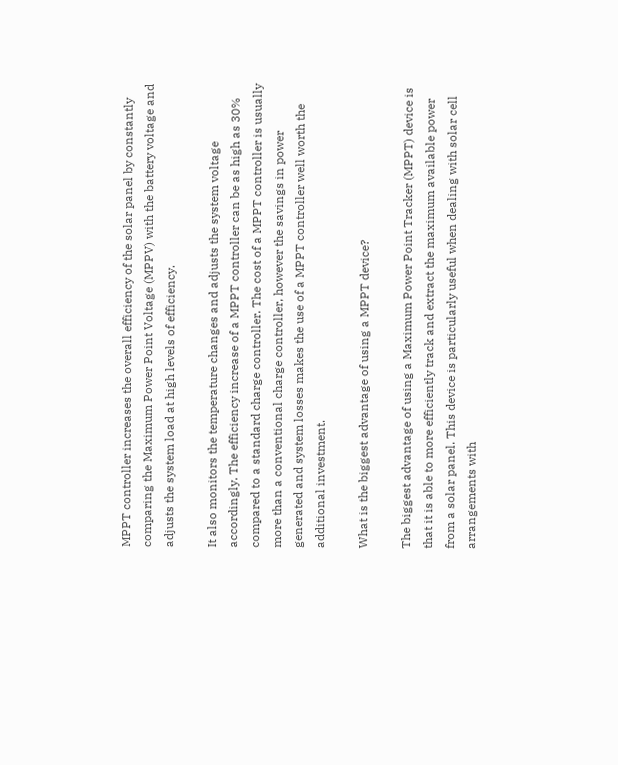MPPT controller increases the overall efficiency of the solar panel by constantly comparing the Maximum Power Point Voltage (MPPV) with the battery voltage and adjusts the system load at high levels of efficiency.

It also monitors the temperature changes and adjusts the system voltage accordingly. The efficiency increase of a MPPT controller can be as high as 30% compared to a standard charge controller. The cost of a MPPT controller is usually more than a conventional charge controller, however the savings in power generated and system losses makes the use of a MPPT controller well worth the additional investment.

What is the biggest advantage of using a MPPT device?

The biggest advantage of using a Maximum Power Point Tracker (MPPT) device is that it is able to more efficiently track and extract the maximum available power from a solar panel. This device is particularly useful when dealing with solar cell arrangements with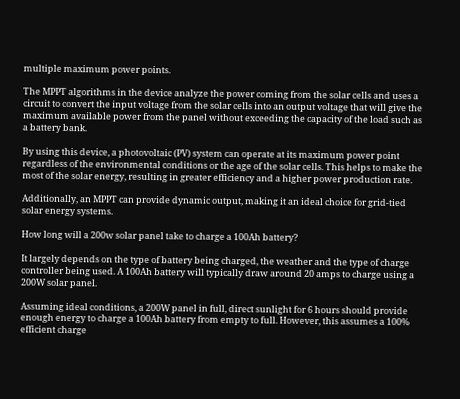multiple maximum power points.

The MPPT algorithms in the device analyze the power coming from the solar cells and uses a circuit to convert the input voltage from the solar cells into an output voltage that will give the maximum available power from the panel without exceeding the capacity of the load such as a battery bank.

By using this device, a photovoltaic (PV) system can operate at its maximum power point regardless of the environmental conditions or the age of the solar cells. This helps to make the most of the solar energy, resulting in greater efficiency and a higher power production rate.

Additionally, an MPPT can provide dynamic output, making it an ideal choice for grid-tied solar energy systems.

How long will a 200w solar panel take to charge a 100Ah battery?

It largely depends on the type of battery being charged, the weather and the type of charge controller being used. A 100Ah battery will typically draw around 20 amps to charge using a 200W solar panel.

Assuming ideal conditions, a 200W panel in full, direct sunlight for 6 hours should provide enough energy to charge a 100Ah battery from empty to full. However, this assumes a 100% efficient charge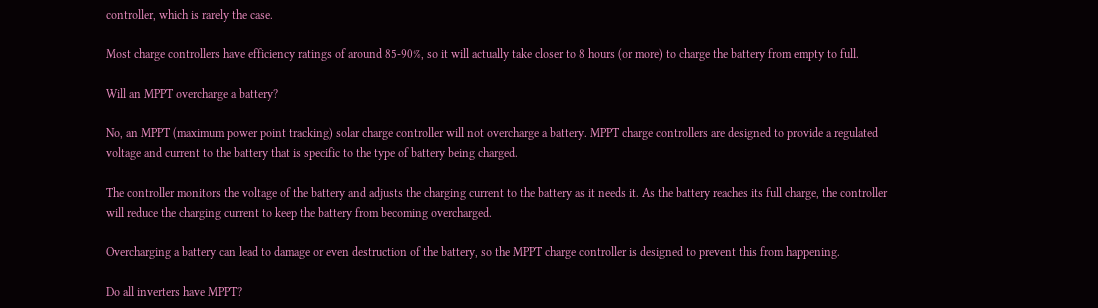controller, which is rarely the case.

Most charge controllers have efficiency ratings of around 85-90%, so it will actually take closer to 8 hours (or more) to charge the battery from empty to full.

Will an MPPT overcharge a battery?

No, an MPPT (maximum power point tracking) solar charge controller will not overcharge a battery. MPPT charge controllers are designed to provide a regulated voltage and current to the battery that is specific to the type of battery being charged.

The controller monitors the voltage of the battery and adjusts the charging current to the battery as it needs it. As the battery reaches its full charge, the controller will reduce the charging current to keep the battery from becoming overcharged.

Overcharging a battery can lead to damage or even destruction of the battery, so the MPPT charge controller is designed to prevent this from happening.

Do all inverters have MPPT?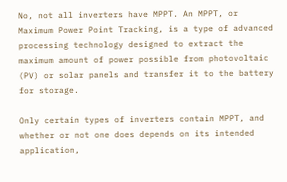No, not all inverters have MPPT. An MPPT, or Maximum Power Point Tracking, is a type of advanced processing technology designed to extract the maximum amount of power possible from photovoltaic (PV) or solar panels and transfer it to the battery for storage.

Only certain types of inverters contain MPPT, and whether or not one does depends on its intended application,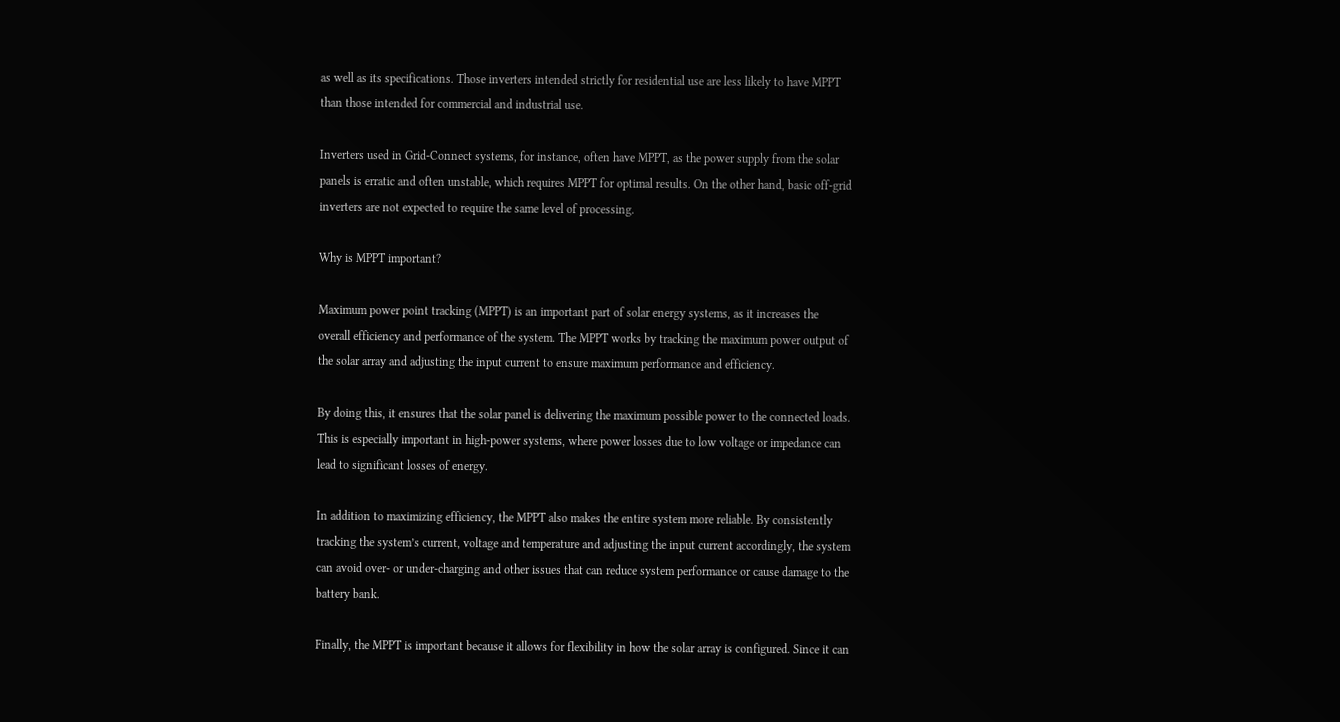as well as its specifications. Those inverters intended strictly for residential use are less likely to have MPPT than those intended for commercial and industrial use.

Inverters used in Grid-Connect systems, for instance, often have MPPT, as the power supply from the solar panels is erratic and often unstable, which requires MPPT for optimal results. On the other hand, basic off-grid inverters are not expected to require the same level of processing.

Why is MPPT important?

Maximum power point tracking (MPPT) is an important part of solar energy systems, as it increases the overall efficiency and performance of the system. The MPPT works by tracking the maximum power output of the solar array and adjusting the input current to ensure maximum performance and efficiency.

By doing this, it ensures that the solar panel is delivering the maximum possible power to the connected loads. This is especially important in high-power systems, where power losses due to low voltage or impedance can lead to significant losses of energy.

In addition to maximizing efficiency, the MPPT also makes the entire system more reliable. By consistently tracking the system’s current, voltage and temperature and adjusting the input current accordingly, the system can avoid over- or under-charging and other issues that can reduce system performance or cause damage to the battery bank.

Finally, the MPPT is important because it allows for flexibility in how the solar array is configured. Since it can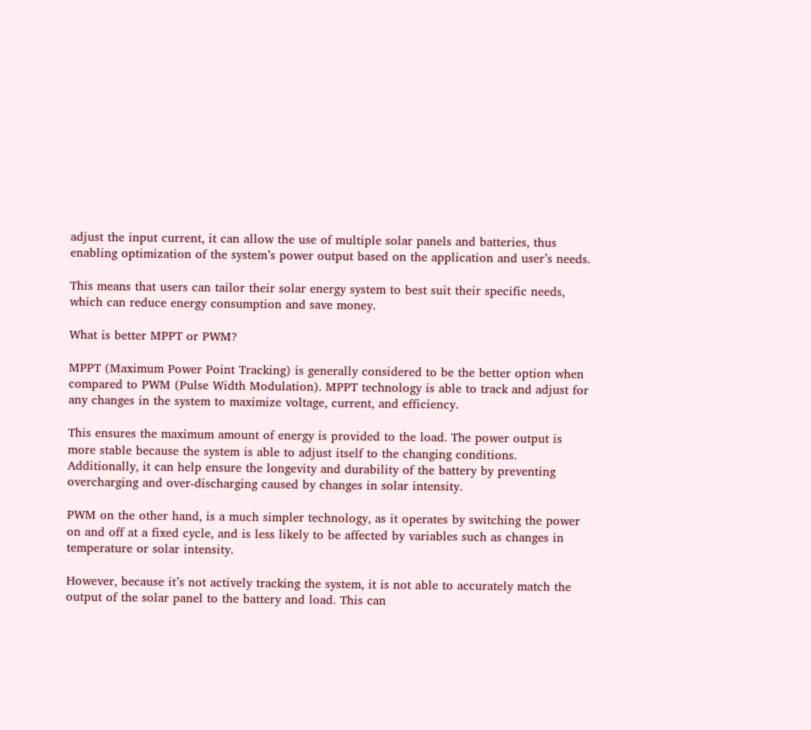adjust the input current, it can allow the use of multiple solar panels and batteries, thus enabling optimization of the system’s power output based on the application and user’s needs.

This means that users can tailor their solar energy system to best suit their specific needs, which can reduce energy consumption and save money.

What is better MPPT or PWM?

MPPT (Maximum Power Point Tracking) is generally considered to be the better option when compared to PWM (Pulse Width Modulation). MPPT technology is able to track and adjust for any changes in the system to maximize voltage, current, and efficiency.

This ensures the maximum amount of energy is provided to the load. The power output is more stable because the system is able to adjust itself to the changing conditions. Additionally, it can help ensure the longevity and durability of the battery by preventing overcharging and over-discharging caused by changes in solar intensity.

PWM on the other hand, is a much simpler technology, as it operates by switching the power on and off at a fixed cycle, and is less likely to be affected by variables such as changes in temperature or solar intensity.

However, because it’s not actively tracking the system, it is not able to accurately match the output of the solar panel to the battery and load. This can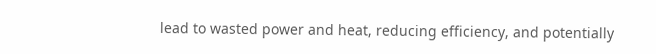lead to wasted power and heat, reducing efficiency, and potentially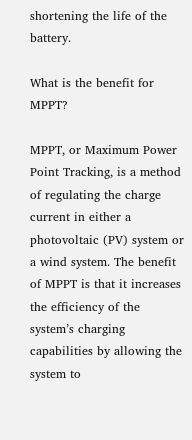shortening the life of the battery.

What is the benefit for MPPT?

MPPT, or Maximum Power Point Tracking, is a method of regulating the charge current in either a photovoltaic (PV) system or a wind system. The benefit of MPPT is that it increases the efficiency of the system’s charging capabilities by allowing the system to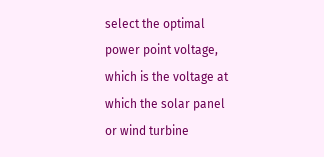select the optimal power point voltage, which is the voltage at which the solar panel or wind turbine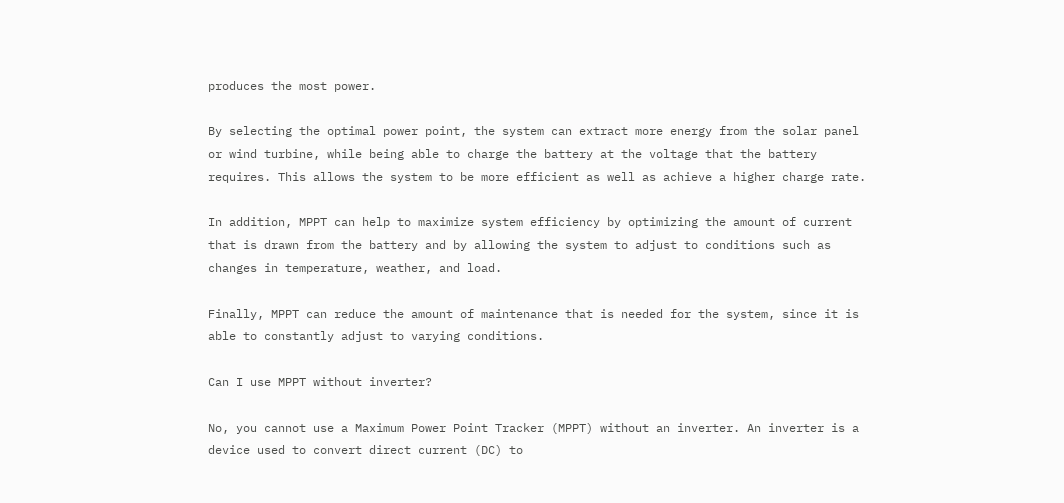produces the most power.

By selecting the optimal power point, the system can extract more energy from the solar panel or wind turbine, while being able to charge the battery at the voltage that the battery requires. This allows the system to be more efficient as well as achieve a higher charge rate.

In addition, MPPT can help to maximize system efficiency by optimizing the amount of current that is drawn from the battery and by allowing the system to adjust to conditions such as changes in temperature, weather, and load.

Finally, MPPT can reduce the amount of maintenance that is needed for the system, since it is able to constantly adjust to varying conditions.

Can I use MPPT without inverter?

No, you cannot use a Maximum Power Point Tracker (MPPT) without an inverter. An inverter is a device used to convert direct current (DC) to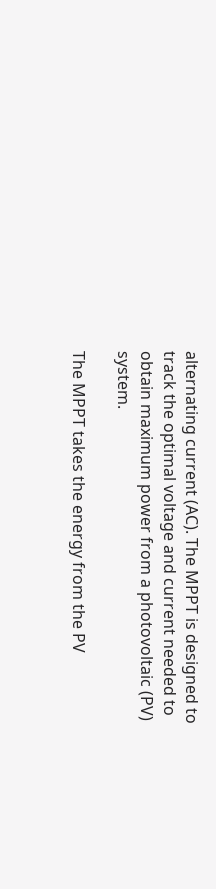alternating current (AC). The MPPT is designed to track the optimal voltage and current needed to obtain maximum power from a photovoltaic (PV) system.

The MPPT takes the energy from the PV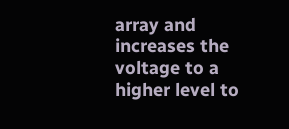array and increases the voltage to a higher level to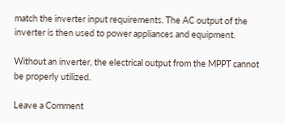match the inverter input requirements. The AC output of the inverter is then used to power appliances and equipment.

Without an inverter, the electrical output from the MPPT cannot be properly utilized.

Leave a Comment